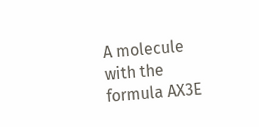A molecule with the formula AX3E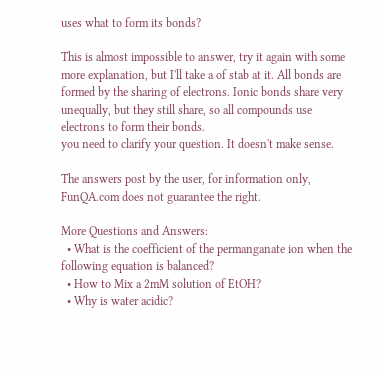uses what to form its bonds?

This is almost impossible to answer, try it again with some more explanation, but I'll take a of stab at it. All bonds are formed by the sharing of electrons. Ionic bonds share very unequally, but they still share, so all compounds use electrons to form their bonds.
you need to clarify your question. It doesn't make sense.

The answers post by the user, for information only, FunQA.com does not guarantee the right.

More Questions and Answers:
  • What is the coefficient of the permanganate ion when the following equation is balanced?
  • How to Mix a 2mM solution of EtOH?
  • Why is water acidic?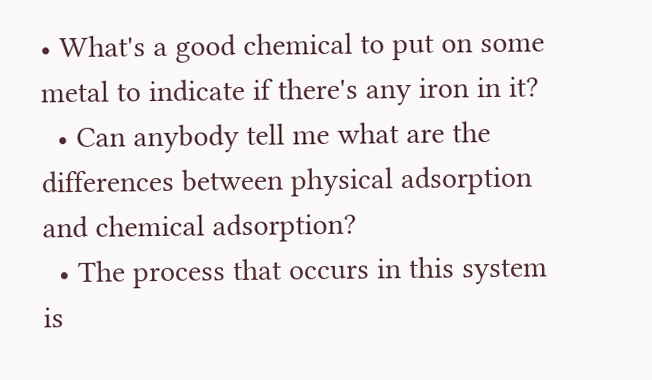• What's a good chemical to put on some metal to indicate if there's any iron in it?
  • Can anybody tell me what are the differences between physical adsorption and chemical adsorption?
  • The process that occurs in this system is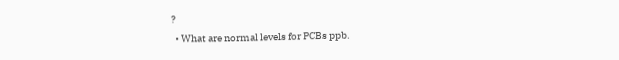?
  • What are normal levels for PCBs ppb.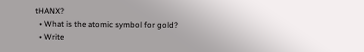tHANX?
  • What is the atomic symbol for gold?
  • Write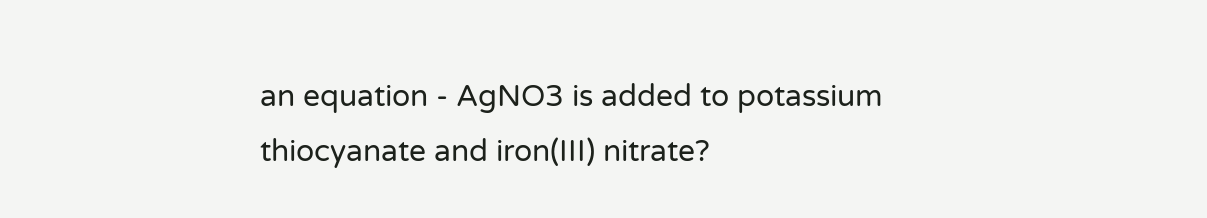an equation - AgNO3 is added to potassium thiocyanate and iron(III) nitrate?